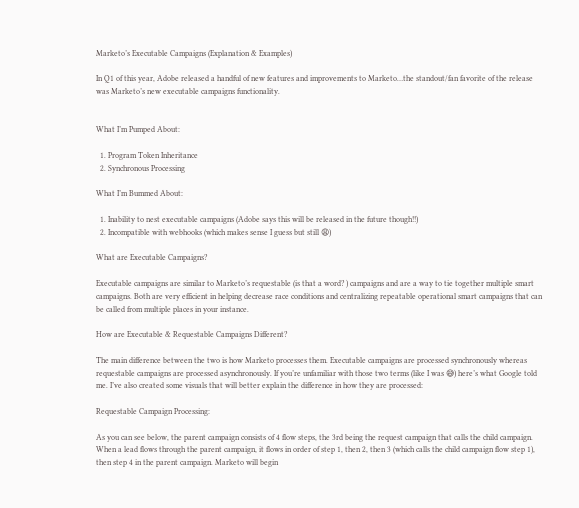Marketo’s Executable Campaigns (Explanation & Examples)

In Q1 of this year, Adobe released a handful of new features and improvements to Marketo…the standout/fan favorite of the release was Marketo’s new executable campaigns functionality.


What I’m Pumped About:

  1. Program Token Inheritance
  2. Synchronous Processing

What I’m Bummed About:

  1. Inability to nest executable campaigns (Adobe says this will be released in the future though!!)
  2. Incompatible with webhooks (which makes sense I guess but still 😩)

What are Executable Campaigns?

Executable campaigns are similar to Marketo’s requestable (is that a word? ) campaigns and are a way to tie together multiple smart campaigns. Both are very efficient in helping decrease race conditions and centralizing repeatable operational smart campaigns that can be called from multiple places in your instance.

How are Executable & Requestable Campaigns Different?

The main difference between the two is how Marketo processes them. Executable campaigns are processed synchronously whereas requestable campaigns are processed asynchronously. If you’re unfamiliar with those two terms (like I was 😅) here’s what Google told me. I’ve also created some visuals that will better explain the difference in how they are processed:

Requestable Campaign Processing:

As you can see below, the parent campaign consists of 4 flow steps, the 3rd being the request campaign that calls the child campaign. When a lead flows through the parent campaign, it flows in order of step 1, then 2, then 3 (which calls the child campaign flow step 1), then step 4 in the parent campaign. Marketo will begin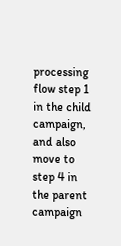processing flow step 1 in the child campaign, and also move to step 4 in the parent campaign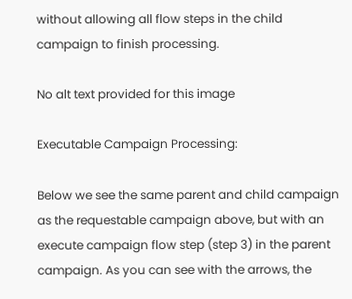without allowing all flow steps in the child campaign to finish processing.

No alt text provided for this image

Executable Campaign Processing:

Below we see the same parent and child campaign as the requestable campaign above, but with an execute campaign flow step (step 3) in the parent campaign. As you can see with the arrows, the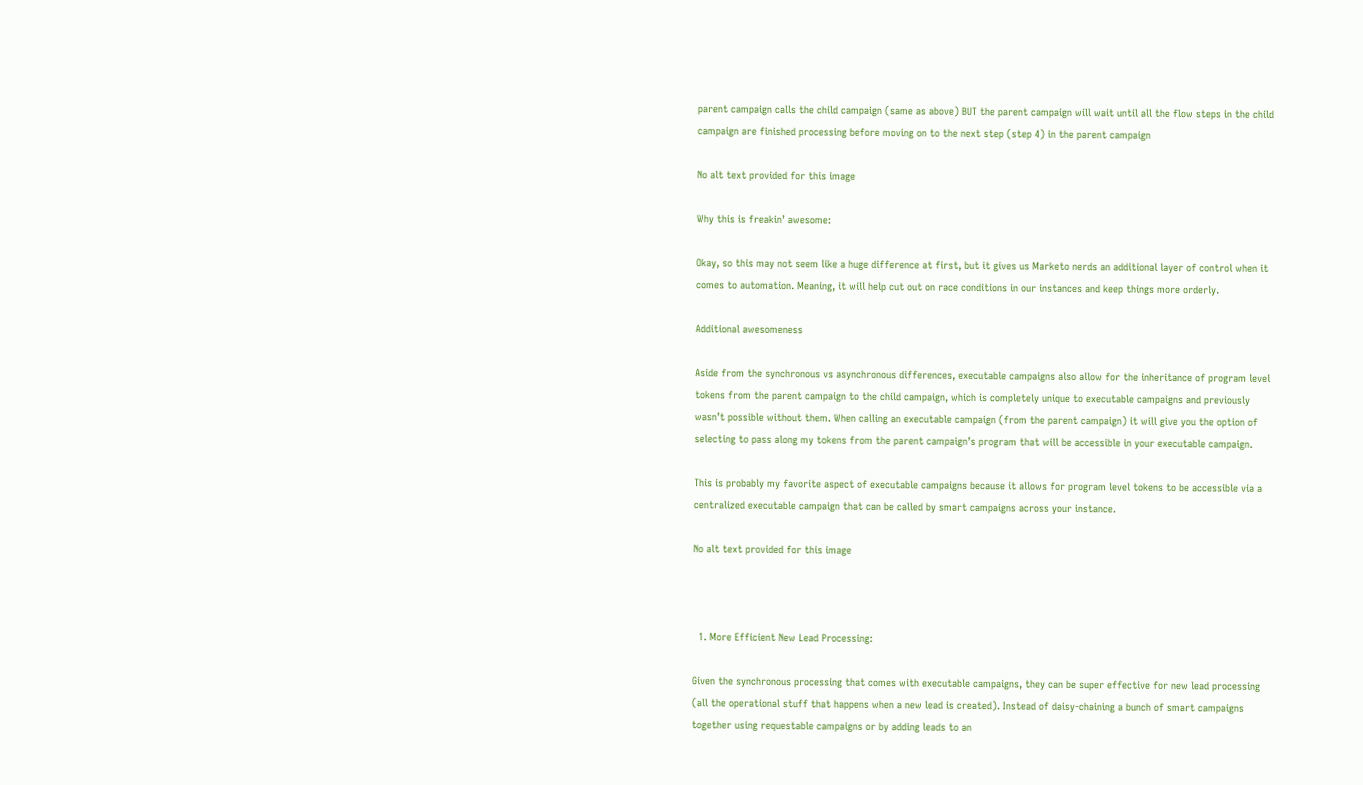parent campaign calls the child campaign (same as above) BUT the parent campaign will wait until all the flow steps in the child campaign are finished processing before moving on to the next step (step 4) in the parent campaign

No alt text provided for this image

Why this is freakin’ awesome:

Okay, so this may not seem like a huge difference at first, but it gives us Marketo nerds an additional layer of control when it comes to automation. Meaning, it will help cut out on race conditions in our instances and keep things more orderly.

Additional awesomeness

Aside from the synchronous vs asynchronous differences, executable campaigns also allow for the inheritance of program level tokens from the parent campaign to the child campaign, which is completely unique to executable campaigns and previously wasn’t possible without them. When calling an executable campaign (from the parent campaign) it will give you the option of selecting to pass along my tokens from the parent campaign’s program that will be accessible in your executable campaign.

This is probably my favorite aspect of executable campaigns because it allows for program level tokens to be accessible via a centralized executable campaign that can be called by smart campaigns across your instance.

No alt text provided for this image



  1. More Efficient New Lead Processing:

Given the synchronous processing that comes with executable campaigns, they can be super effective for new lead processing (all the operational stuff that happens when a new lead is created). Instead of daisy-chaining a bunch of smart campaigns together using requestable campaigns or by adding leads to an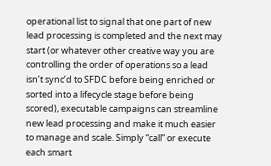operational list to signal that one part of new lead processing is completed and the next may start (or whatever other creative way you are controlling the order of operations so a lead isn’t sync’d to SFDC before being enriched or sorted into a lifecycle stage before being scored), executable campaigns can streamline new lead processing and make it much easier to manage and scale. Simply “call” or execute each smart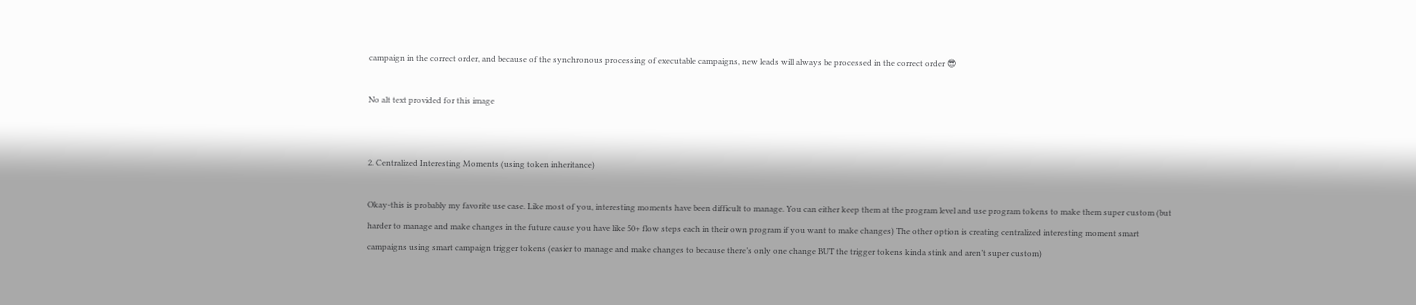campaign in the correct order, and because of the synchronous processing of executable campaigns, new leads will always be processed in the correct order 😎

No alt text provided for this image


2. Centralized Interesting Moments (using token inheritance)

Okay-this is probably my favorite use case. Like most of you, interesting moments have been difficult to manage. You can either keep them at the program level and use program tokens to make them super custom (but harder to manage and make changes in the future cause you have like 50+ flow steps each in their own program if you want to make changes) The other option is creating centralized interesting moment smart campaigns using smart campaign trigger tokens (easier to manage and make changes to because there’s only one change BUT the trigger tokens kinda stink and aren’t super custom)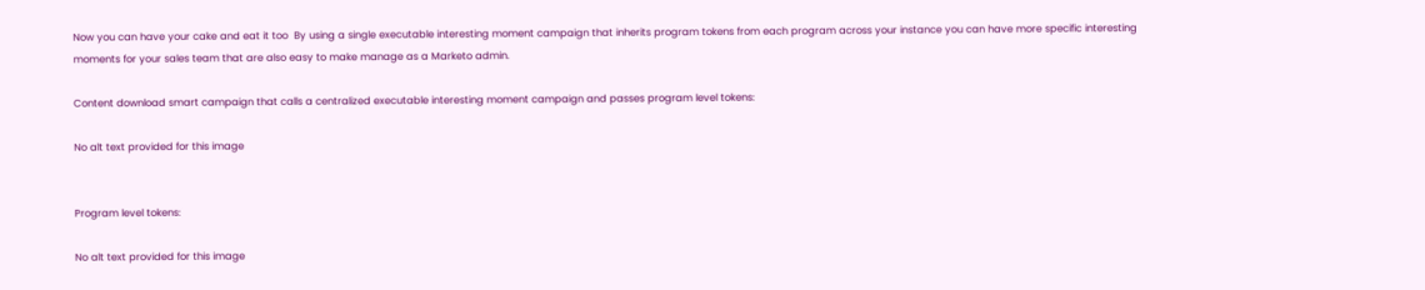Now you can have your cake and eat it too  By using a single executable interesting moment campaign that inherits program tokens from each program across your instance you can have more specific interesting moments for your sales team that are also easy to make manage as a Marketo admin.

Content download smart campaign that calls a centralized executable interesting moment campaign and passes program level tokens:

No alt text provided for this image


Program level tokens:

No alt text provided for this image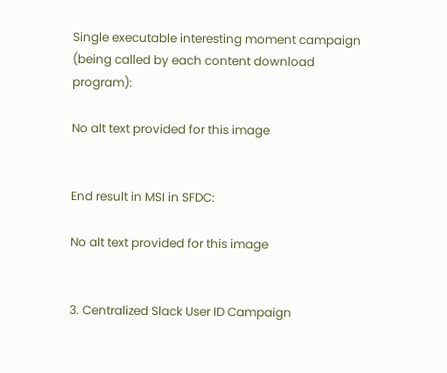Single executable interesting moment campaign (being called by each content download program):

No alt text provided for this image


End result in MSI in SFDC:

No alt text provided for this image


3. Centralized Slack User ID Campaign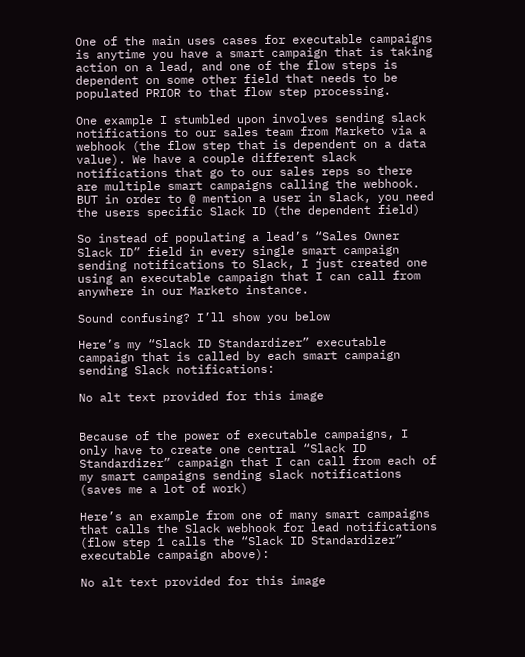One of the main uses cases for executable campaigns is anytime you have a smart campaign that is taking action on a lead, and one of the flow steps is dependent on some other field that needs to be populated PRIOR to that flow step processing.

One example I stumbled upon involves sending slack notifications to our sales team from Marketo via a webhook (the flow step that is dependent on a data value). We have a couple different slack notifications that go to our sales reps so there are multiple smart campaigns calling the webhook. BUT in order to @ mention a user in slack, you need the users specific Slack ID (the dependent field)

So instead of populating a lead’s “Sales Owner Slack ID” field in every single smart campaign sending notifications to Slack, I just created one using an executable campaign that I can call from anywhere in our Marketo instance.

Sound confusing? I’ll show you below

Here’s my “Slack ID Standardizer” executable campaign that is called by each smart campaign sending Slack notifications:

No alt text provided for this image


Because of the power of executable campaigns, I only have to create one central “Slack ID Standardizer” campaign that I can call from each of my smart campaigns sending slack notifications (saves me a lot of work)

Here’s an example from one of many smart campaigns that calls the Slack webhook for lead notifications (flow step 1 calls the “Slack ID Standardizer” executable campaign above):

No alt text provided for this image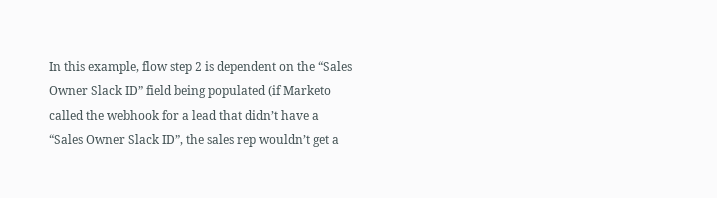In this example, flow step 2 is dependent on the “Sales Owner Slack ID” field being populated (if Marketo called the webhook for a lead that didn’t have a “Sales Owner Slack ID”, the sales rep wouldn’t get a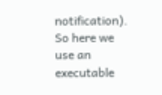notification). So here we use an executable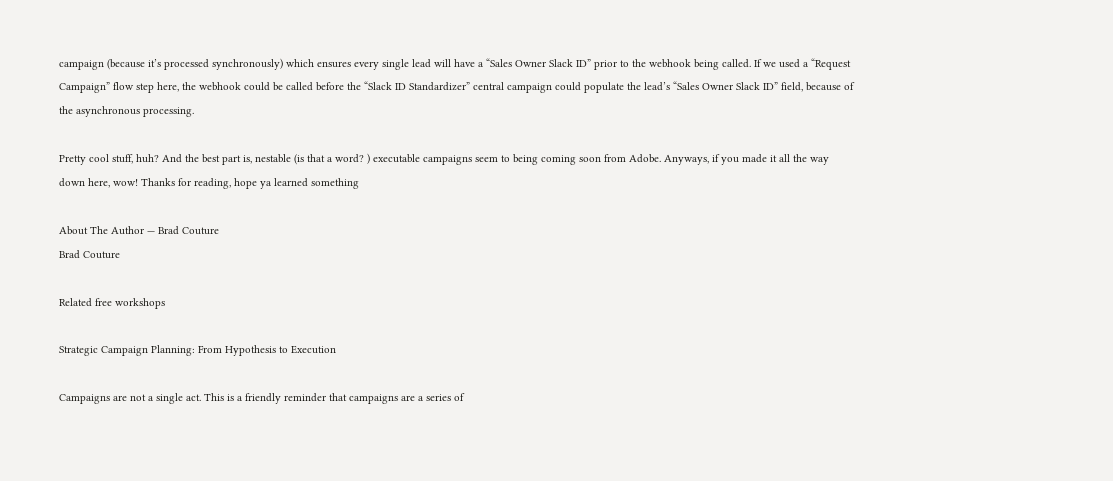campaign (because it’s processed synchronously) which ensures every single lead will have a “Sales Owner Slack ID” prior to the webhook being called. If we used a “Request Campaign” flow step here, the webhook could be called before the “Slack ID Standardizer” central campaign could populate the lead’s “Sales Owner Slack ID” field, because of the asynchronous processing.

Pretty cool stuff, huh? And the best part is, nestable (is that a word? ) executable campaigns seem to being coming soon from Adobe. Anyways, if you made it all the way down here, wow! Thanks for reading, hope ya learned something

About The Author — Brad Couture
Brad Couture

Related free workshops

Strategic Campaign Planning: From Hypothesis to Execution

Campaigns are not a single act. This is a friendly reminder that campaigns are a series of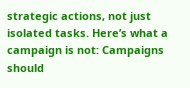strategic actions, not just isolated tasks. Here’s what a campaign is not: Campaigns should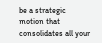be a strategic motion that consolidates all your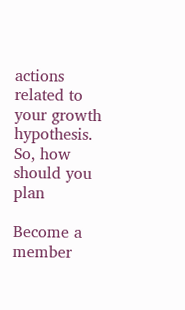actions related to your growth hypothesis. So, how should you plan

Become a member